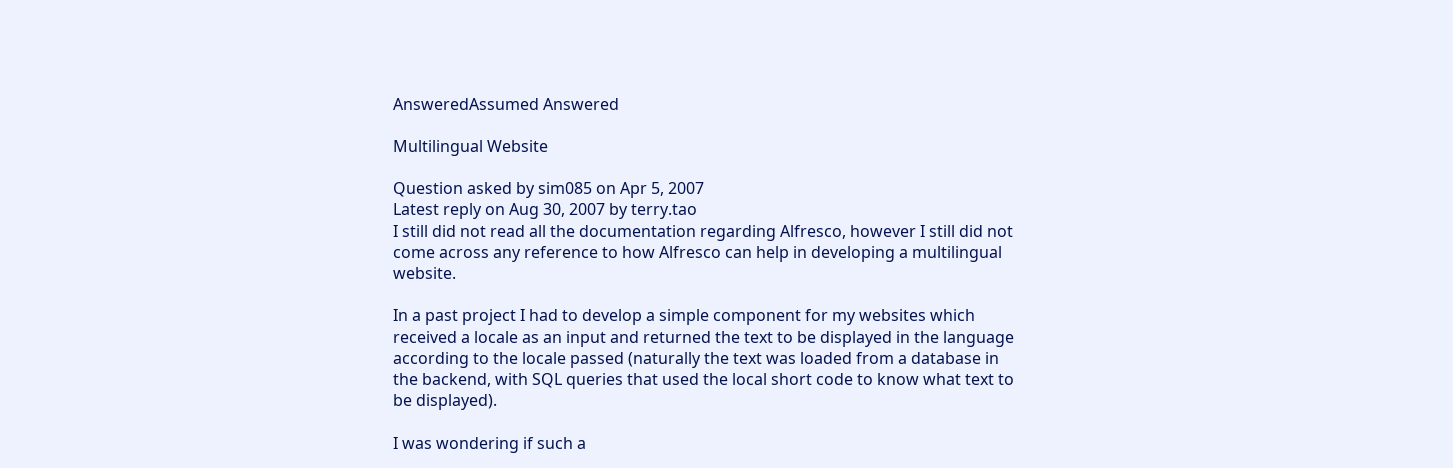AnsweredAssumed Answered

Multilingual Website

Question asked by sim085 on Apr 5, 2007
Latest reply on Aug 30, 2007 by terry.tao
I still did not read all the documentation regarding Alfresco, however I still did not come across any reference to how Alfresco can help in developing a multilingual website.

In a past project I had to develop a simple component for my websites which received a locale as an input and returned the text to be displayed in the language according to the locale passed (naturally the text was loaded from a database in the backend, with SQL queries that used the local short code to know what text to be displayed).

I was wondering if such a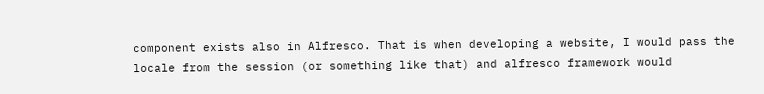component exists also in Alfresco. That is when developing a website, I would pass the locale from the session (or something like that) and alfresco framework would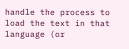handle the process to load the text in that language (or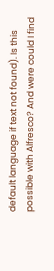default language if text not found). Is this possible with Alfresco? And were could I find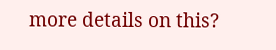more details on this?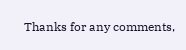Thanks for any comments,